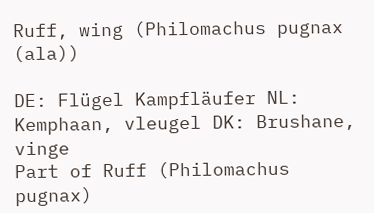Ruff, wing (Philomachus pugnax (ala))

DE: Flügel Kampfläufer NL: Kemphaan, vleugel DK: Brushane, vinge
Part of Ruff (Philomachus pugnax)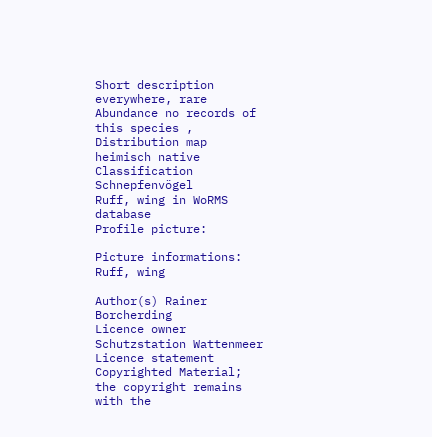Short description everywhere, rare
Abundance no records of this species , Distribution map
heimisch native
Classification Schnepfenvögel
Ruff, wing in WoRMS database
Profile picture:

Picture informations: Ruff, wing

Author(s) Rainer Borcherding
Licence owner Schutzstation Wattenmeer
Licence statement Copyrighted Material; the copyright remains with the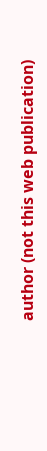author (not this web publication)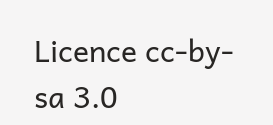Licence cc-by-sa 3.0